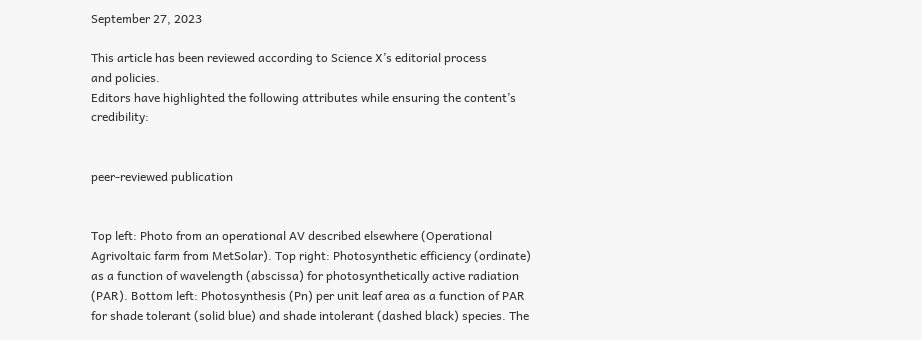September 27, 2023

This article has been reviewed according to Science X’s editorial process
and policies.
Editors have highlighted the following attributes while ensuring the content’s credibility:


peer-reviewed publication


Top left: Photo from an operational AV described elsewhere (Operational Agrivoltaic farm from MetSolar). Top right: Photosynthetic efficiency (ordinate) as a function of wavelength (abscissa) for photosynthetically active radiation (PAR). Bottom left: Photosynthesis (Pn) per unit leaf area as a function of PAR for shade tolerant (solid blue) and shade intolerant (dashed black) species. The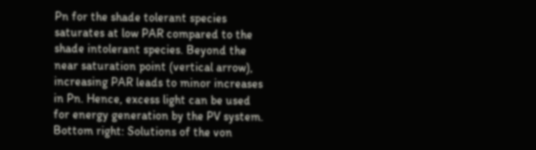Pn for the shade tolerant species saturates at low PAR compared to the shade intolerant species. Beyond the near saturation point (vertical arrow), increasing PAR leads to minor increases in Pn. Hence, excess light can be used for energy generation by the PV system. Bottom right: Solutions of the von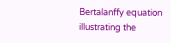Bertalanffy equation illustrating the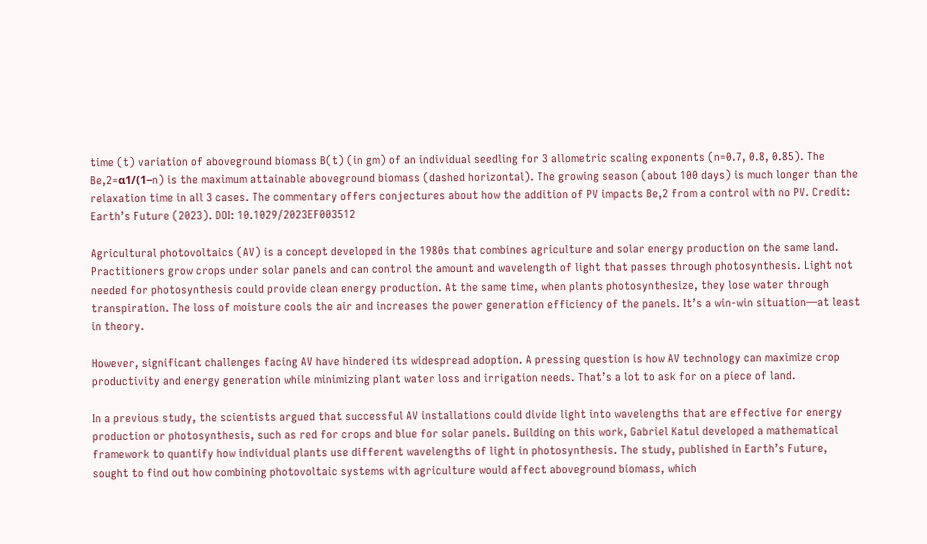time (t) variation of aboveground biomass B(t) (in gm) of an individual seedling for 3 allometric scaling exponents (n=0.7, 0.8, 0.85). The Be,2=α1/(1−n) is the maximum attainable aboveground biomass (dashed horizontal). The growing season (about 100 days) is much longer than the relaxation time in all 3 cases. The commentary offers conjectures about how the addition of PV impacts Be,2 from a control with no PV. Credit: Earth’s Future (2023). DOI: 10.1029/2023EF003512

Agricultural photovoltaics (AV) is a concept developed in the 1980s that combines agriculture and solar energy production on the same land. Practitioners grow crops under solar panels and can control the amount and wavelength of light that passes through photosynthesis. Light not needed for photosynthesis could provide clean energy production. At the same time, when plants photosynthesize, they lose water through transpiration. The loss of moisture cools the air and increases the power generation efficiency of the panels. It’s a win-win situation—at least in theory.

However, significant challenges facing AV have hindered its widespread adoption. A pressing question is how AV technology can maximize crop productivity and energy generation while minimizing plant water loss and irrigation needs. That’s a lot to ask for on a piece of land.

In a previous study, the scientists argued that successful AV installations could divide light into wavelengths that are effective for energy production or photosynthesis, such as red for crops and blue for solar panels. Building on this work, Gabriel Katul developed a mathematical framework to quantify how individual plants use different wavelengths of light in photosynthesis. The study, published in Earth’s Future, sought to find out how combining photovoltaic systems with agriculture would affect aboveground biomass, which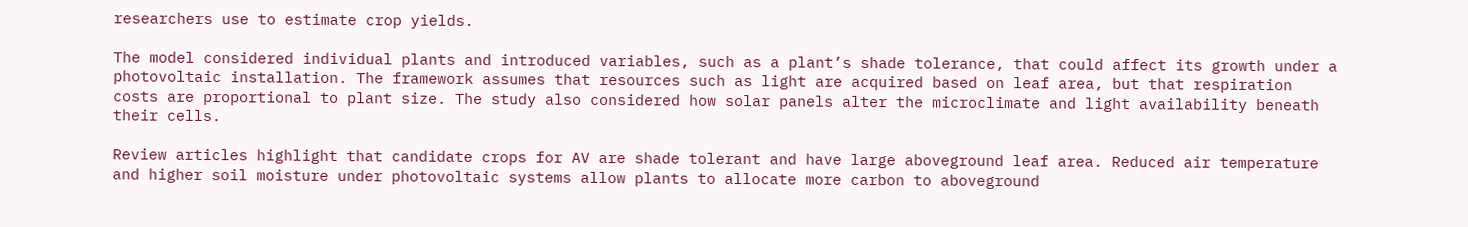researchers use to estimate crop yields.

The model considered individual plants and introduced variables, such as a plant’s shade tolerance, that could affect its growth under a photovoltaic installation. The framework assumes that resources such as light are acquired based on leaf area, but that respiration costs are proportional to plant size. The study also considered how solar panels alter the microclimate and light availability beneath their cells.

Review articles highlight that candidate crops for AV are shade tolerant and have large aboveground leaf area. Reduced air temperature and higher soil moisture under photovoltaic systems allow plants to allocate more carbon to aboveground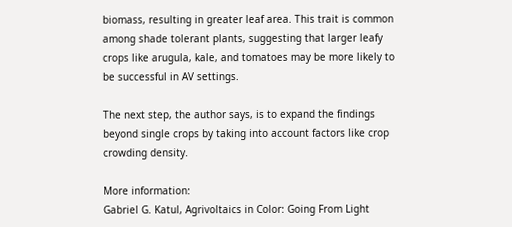biomass, resulting in greater leaf area. This trait is common among shade tolerant plants, suggesting that larger leafy crops like arugula, kale, and tomatoes may be more likely to be successful in AV settings.

The next step, the author says, is to expand the findings beyond single crops by taking into account factors like crop crowding density.

More information:
Gabriel G. Katul, Agrivoltaics in Color: Going From Light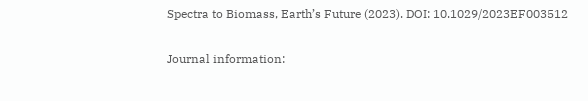Spectra to Biomass, Earth’s Future (2023). DOI: 10.1029/2023EF003512

Journal information: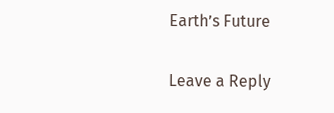Earth’s Future

Leave a Reply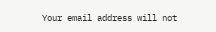Your email address will not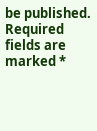be published. Required fields are marked *